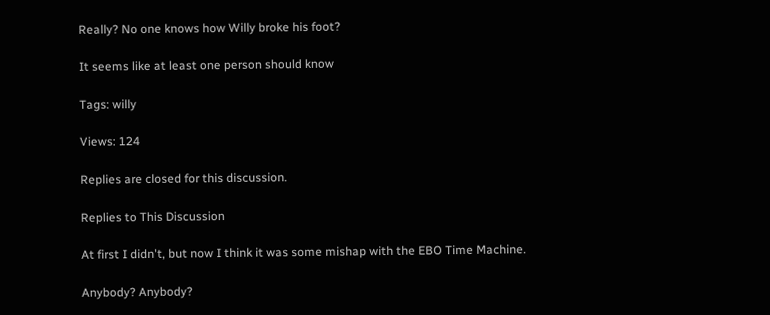Really? No one knows how Willy broke his foot?

It seems like at least one person should know

Tags: willy

Views: 124

Replies are closed for this discussion.

Replies to This Discussion

At first I didn't, but now I think it was some mishap with the EBO Time Machine.

Anybody? Anybody?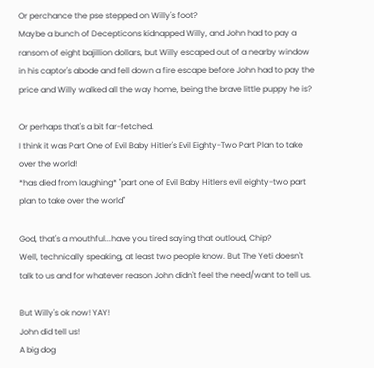Or perchance the pse stepped on Willy's foot?
Maybe a bunch of Decepticons kidnapped Willy, and John had to pay a ransom of eight bajillion dollars, but Willy escaped out of a nearby window in his captor's abode and fell down a fire escape before John had to pay the price and Willy walked all the way home, being the brave little puppy he is?

Or perhaps that's a bit far-fetched.
I think it was Part One of Evil Baby Hitler's Evil Eighty-Two Part Plan to take over the world!
*has died from laughing* "part one of Evil Baby Hitlers evil eighty-two part plan to take over the world"

God, that's a mouthful...have you tired saying that outloud, Chip?
Well, technically speaking, at least two people know. But The Yeti doesn't talk to us and for whatever reason John didn't feel the need/want to tell us.

But Willy's ok now! YAY!
John did tell us!
A big dog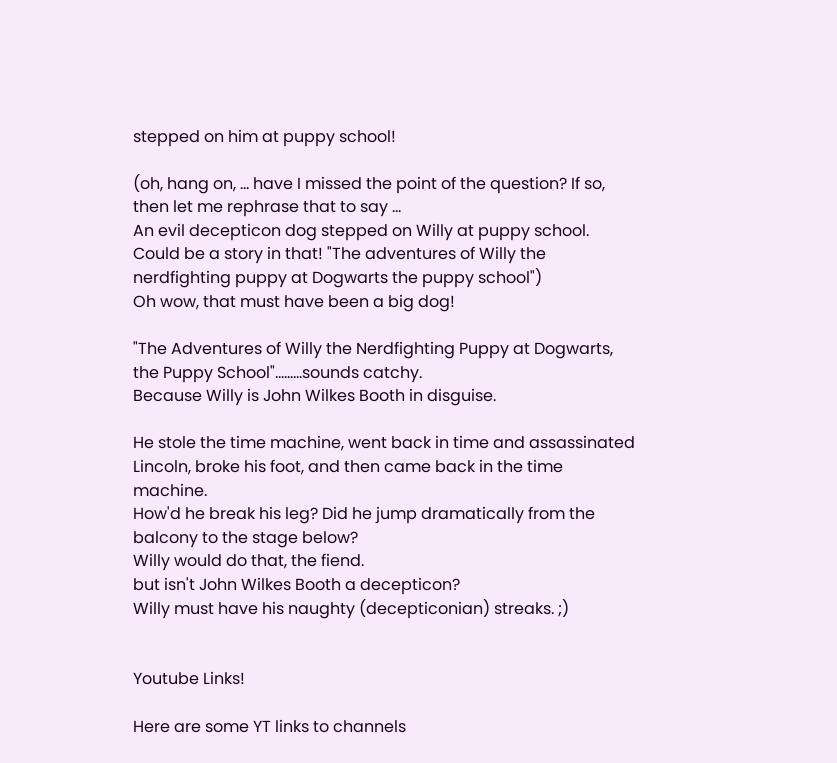stepped on him at puppy school!

(oh, hang on, ... have I missed the point of the question? If so, then let me rephrase that to say ...
An evil decepticon dog stepped on Willy at puppy school. Could be a story in that! "The adventures of Willy the nerdfighting puppy at Dogwarts the puppy school")
Oh wow, that must have been a big dog!

"The Adventures of Willy the Nerdfighting Puppy at Dogwarts, the Puppy School".........sounds catchy.
Because Willy is John Wilkes Booth in disguise.

He stole the time machine, went back in time and assassinated Lincoln, broke his foot, and then came back in the time machine.
How'd he break his leg? Did he jump dramatically from the balcony to the stage below?
Willy would do that, the fiend.
but isn't John Wilkes Booth a decepticon?
Willy must have his naughty (decepticonian) streaks. ;)


Youtube Links!

Here are some YT links to channels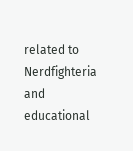related to Nerdfighteria and educational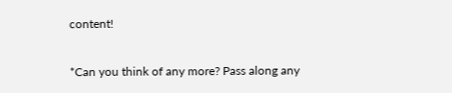content!

*Can you think of any more? Pass along any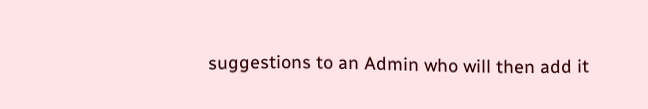suggestions to an Admin who will then add it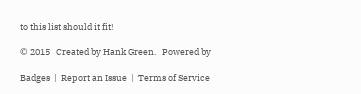to this list should it fit!

© 2015   Created by Hank Green.   Powered by

Badges  |  Report an Issue  |  Terms of Service